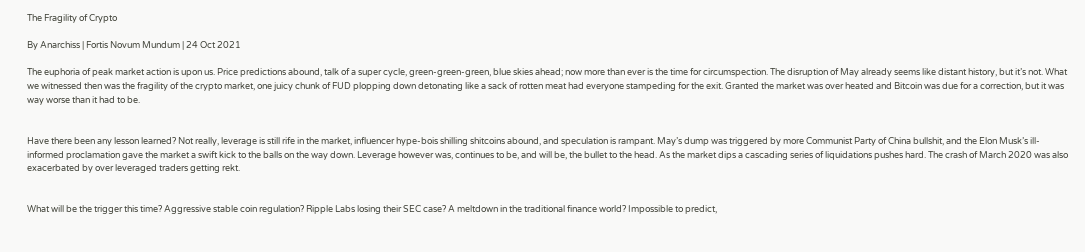The Fragility of Crypto

By Anarchiss | Fortis Novum Mundum | 24 Oct 2021

The euphoria of peak market action is upon us. Price predictions abound, talk of a super cycle, green-green-green, blue skies ahead; now more than ever is the time for circumspection. The disruption of May already seems like distant history, but it’s not. What we witnessed then was the fragility of the crypto market, one juicy chunk of FUD plopping down detonating like a sack of rotten meat had everyone stampeding for the exit. Granted the market was over heated and Bitcoin was due for a correction, but it was way worse than it had to be.


Have there been any lesson learned? Not really, leverage is still rife in the market, influencer hype-bois shilling shitcoins abound, and speculation is rampant. May’s dump was triggered by more Communist Party of China bullshit, and the Elon Musk’s ill-informed proclamation gave the market a swift kick to the balls on the way down. Leverage however was, continues to be, and will be, the bullet to the head. As the market dips a cascading series of liquidations pushes hard. The crash of March 2020 was also exacerbated by over leveraged traders getting rekt.


What will be the trigger this time? Aggressive stable coin regulation? Ripple Labs losing their SEC case? A meltdown in the traditional finance world? Impossible to predict,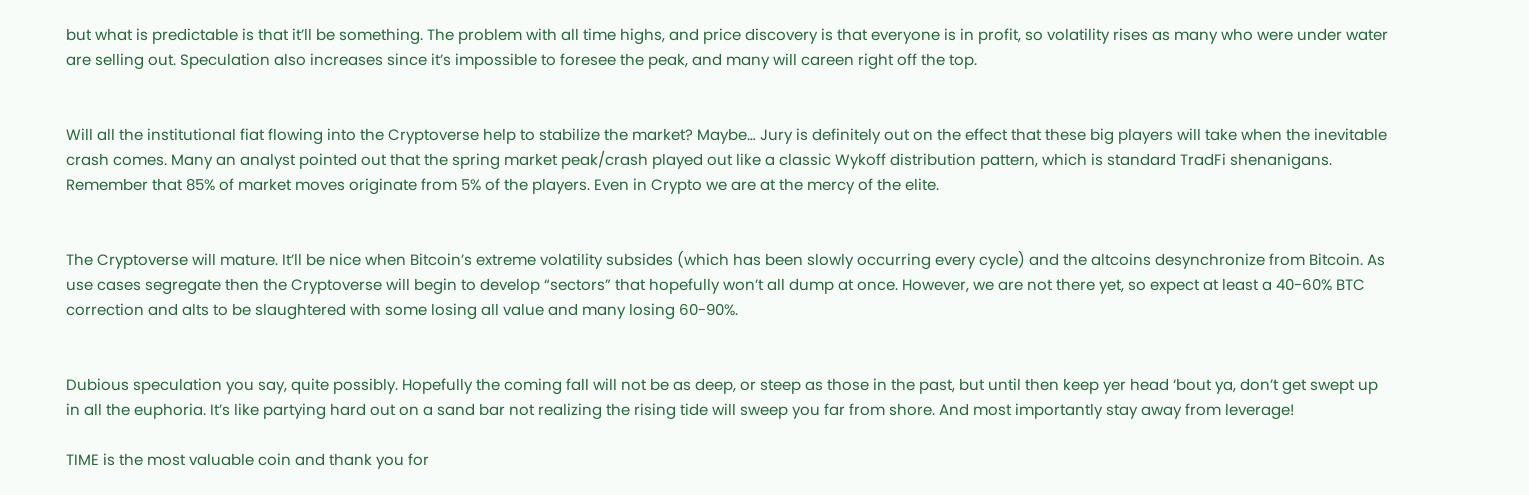but what is predictable is that it’ll be something. The problem with all time highs, and price discovery is that everyone is in profit, so volatility rises as many who were under water are selling out. Speculation also increases since it’s impossible to foresee the peak, and many will careen right off the top.


Will all the institutional fiat flowing into the Cryptoverse help to stabilize the market? Maybe… Jury is definitely out on the effect that these big players will take when the inevitable crash comes. Many an analyst pointed out that the spring market peak/crash played out like a classic Wykoff distribution pattern, which is standard TradFi shenanigans. Remember that 85% of market moves originate from 5% of the players. Even in Crypto we are at the mercy of the elite.


The Cryptoverse will mature. It’ll be nice when Bitcoin’s extreme volatility subsides (which has been slowly occurring every cycle) and the altcoins desynchronize from Bitcoin. As use cases segregate then the Cryptoverse will begin to develop “sectors” that hopefully won’t all dump at once. However, we are not there yet, so expect at least a 40-60% BTC correction and alts to be slaughtered with some losing all value and many losing 60-90%.


Dubious speculation you say, quite possibly. Hopefully the coming fall will not be as deep, or steep as those in the past, but until then keep yer head ‘bout ya, don’t get swept up in all the euphoria. It’s like partying hard out on a sand bar not realizing the rising tide will sweep you far from shore. And most importantly stay away from leverage!

TIME is the most valuable coin and thank you for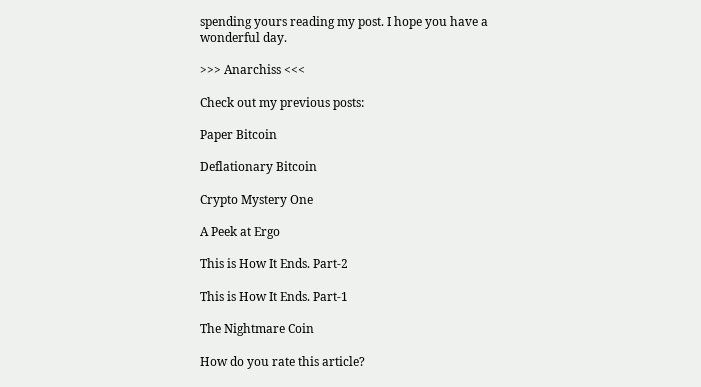spending yours reading my post. I hope you have a wonderful day.

>>> Anarchiss <<<

Check out my previous posts:

Paper Bitcoin

Deflationary Bitcoin

Crypto Mystery One

A Peek at Ergo

This is How It Ends. Part-2

This is How It Ends. Part-1

The Nightmare Coin

How do you rate this article?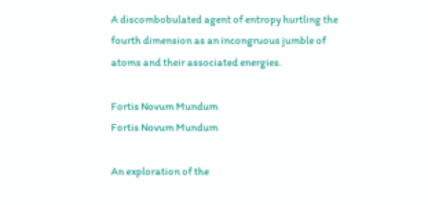A discombobulated agent of entropy hurtling the fourth dimension as an incongruous jumble of atoms and their associated energies.

Fortis Novum Mundum
Fortis Novum Mundum

An exploration of the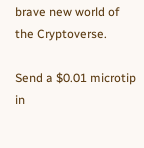brave new world of the Cryptoverse.

Send a $0.01 microtip in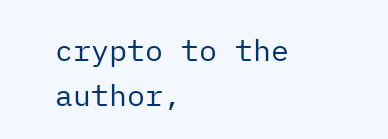crypto to the author,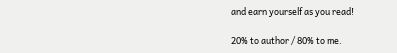and earn yourself as you read!

20% to author / 80% to me.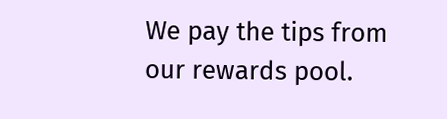We pay the tips from our rewards pool.